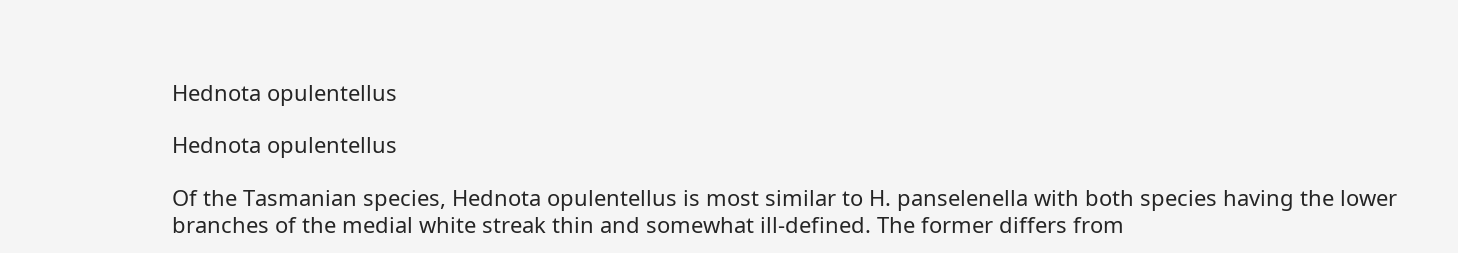Hednota opulentellus

Hednota opulentellus

Of the Tasmanian species, Hednota opulentellus is most similar to H. panselenella with both species having the lower branches of the medial white streak thin and somewhat ill-defined. The former differs from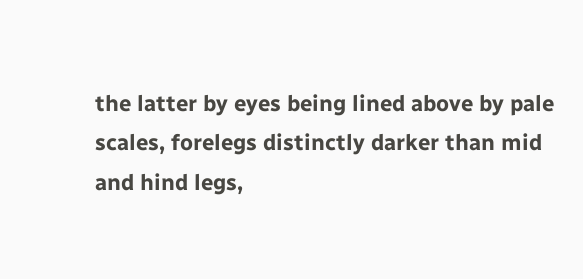the latter by eyes being lined above by pale scales, forelegs distinctly darker than mid and hind legs,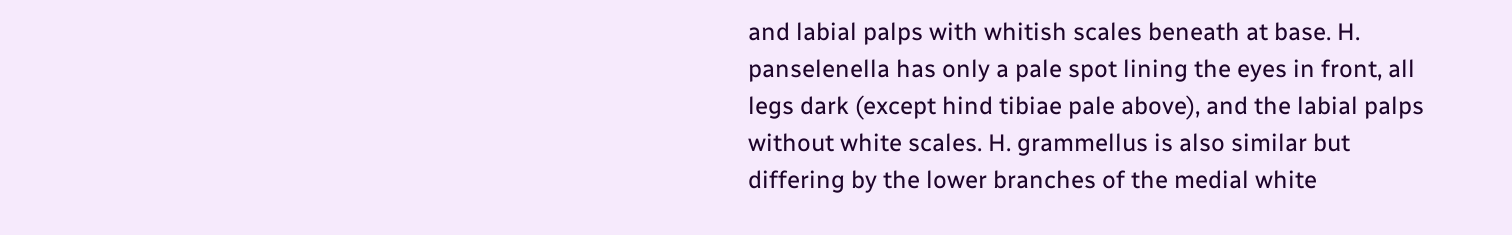and labial palps with whitish scales beneath at base. H. panselenella has only a pale spot lining the eyes in front, all legs dark (except hind tibiae pale above), and the labial palps without white scales. H. grammellus is also similar but differing by the lower branches of the medial white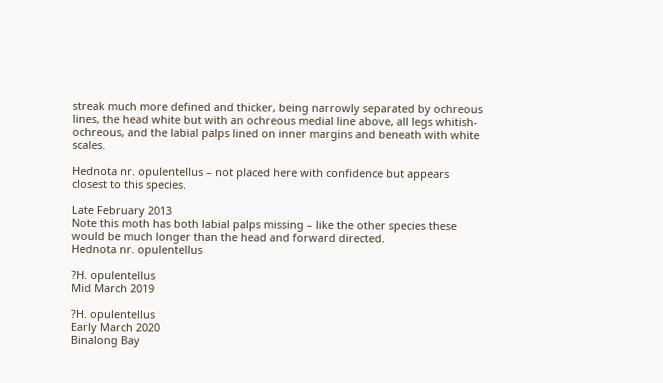streak much more defined and thicker, being narrowly separated by ochreous lines, the head white but with an ochreous medial line above, all legs whitish-ochreous, and the labial palps lined on inner margins and beneath with white scales.

Hednota nr. opulentellus – not placed here with confidence but appears closest to this species.

Late February 2013
Note this moth has both labial palps missing – like the other species these would be much longer than the head and forward directed.
Hednota nr. opulentellus

?H. opulentellus
Mid March 2019

?H. opulentellus
Early March 2020
Binalong Bay